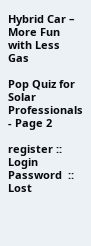Hybrid Car – More Fun with Less Gas

Pop Quiz for Solar Professionals - Page 2

register ::  Login Password  :: Lost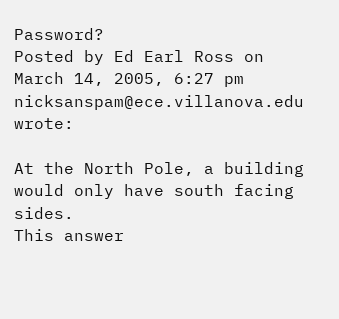Password?
Posted by Ed Earl Ross on March 14, 2005, 6:27 pm
nicksanspam@ece.villanova.edu wrote:

At the North Pole, a building would only have south facing sides.
This answer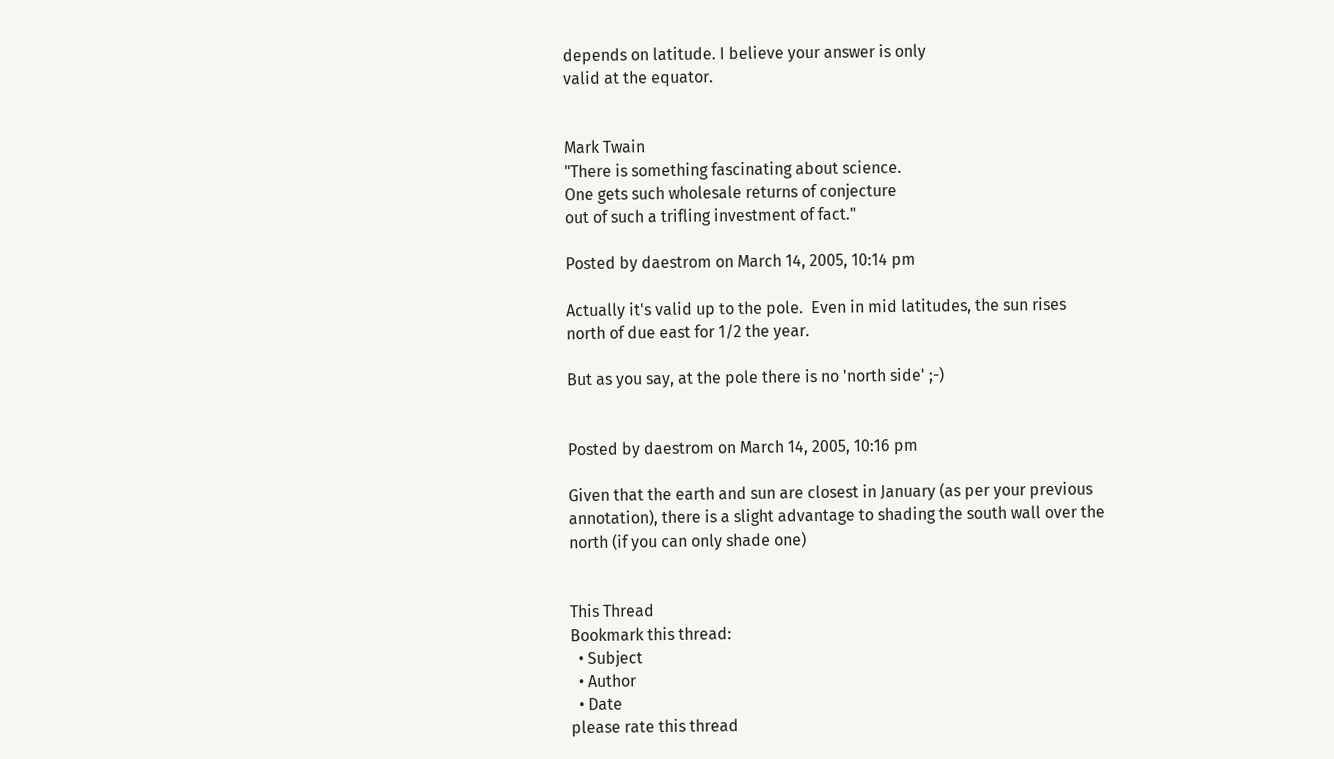depends on latitude. I believe your answer is only
valid at the equator.


Mark Twain
"There is something fascinating about science.
One gets such wholesale returns of conjecture
out of such a trifling investment of fact."

Posted by daestrom on March 14, 2005, 10:14 pm

Actually it's valid up to the pole.  Even in mid latitudes, the sun rises
north of due east for 1/2 the year.

But as you say, at the pole there is no 'north side' ;-)


Posted by daestrom on March 14, 2005, 10:16 pm

Given that the earth and sun are closest in January (as per your previous
annotation), there is a slight advantage to shading the south wall over the
north (if you can only shade one)


This Thread
Bookmark this thread:
  • Subject
  • Author
  • Date
please rate this thread